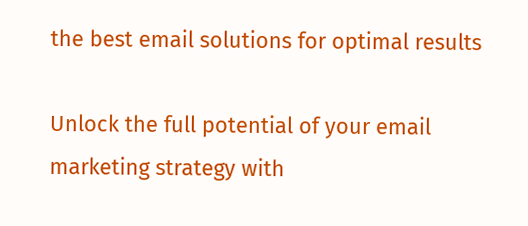the best email solutions for optimal results

Unlock the full potential of your email marketing strategy with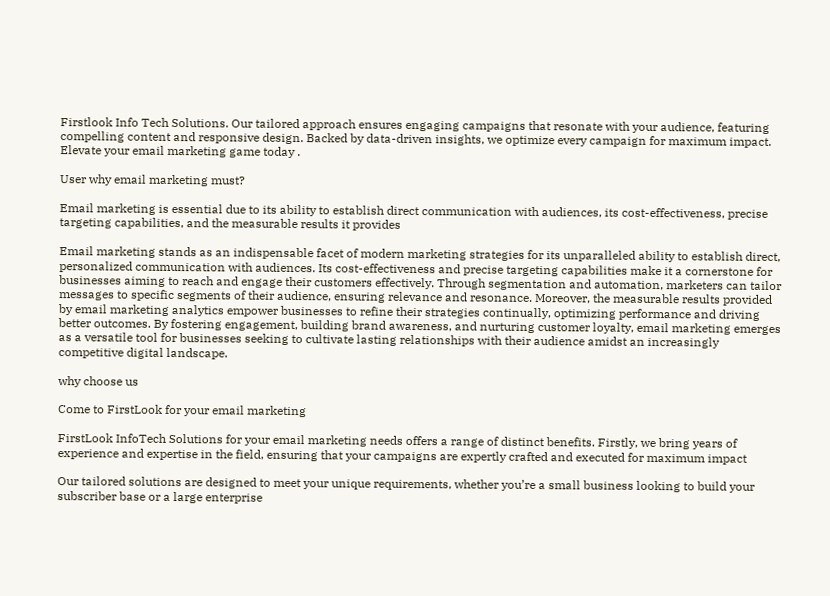Firstlook Info Tech Solutions. Our tailored approach ensures engaging campaigns that resonate with your audience, featuring compelling content and responsive design. Backed by data-driven insights, we optimize every campaign for maximum impact. Elevate your email marketing game today .

User why email marketing must?

Email marketing is essential due to its ability to establish direct communication with audiences, its cost-effectiveness, precise targeting capabilities, and the measurable results it provides

Email marketing stands as an indispensable facet of modern marketing strategies for its unparalleled ability to establish direct, personalized communication with audiences. Its cost-effectiveness and precise targeting capabilities make it a cornerstone for businesses aiming to reach and engage their customers effectively. Through segmentation and automation, marketers can tailor messages to specific segments of their audience, ensuring relevance and resonance. Moreover, the measurable results provided by email marketing analytics empower businesses to refine their strategies continually, optimizing performance and driving better outcomes. By fostering engagement, building brand awareness, and nurturing customer loyalty, email marketing emerges as a versatile tool for businesses seeking to cultivate lasting relationships with their audience amidst an increasingly competitive digital landscape.

why choose us

Come to FirstLook for your email marketing

FirstLook InfoTech Solutions for your email marketing needs offers a range of distinct benefits. Firstly, we bring years of experience and expertise in the field, ensuring that your campaigns are expertly crafted and executed for maximum impact

Our tailored solutions are designed to meet your unique requirements, whether you’re a small business looking to build your subscriber base or a large enterprise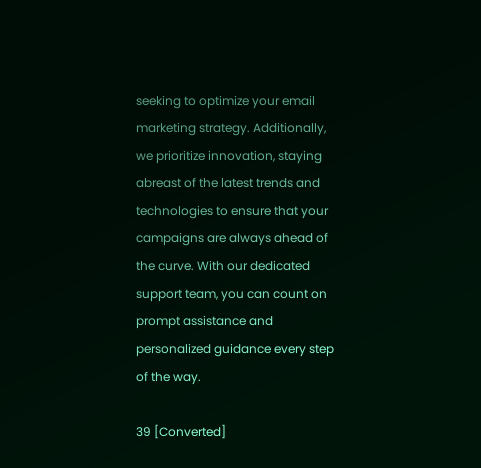seeking to optimize your email marketing strategy. Additionally, we prioritize innovation, staying abreast of the latest trends and technologies to ensure that your campaigns are always ahead of the curve. With our dedicated support team, you can count on prompt assistance and personalized guidance every step of the way.

39 [Converted]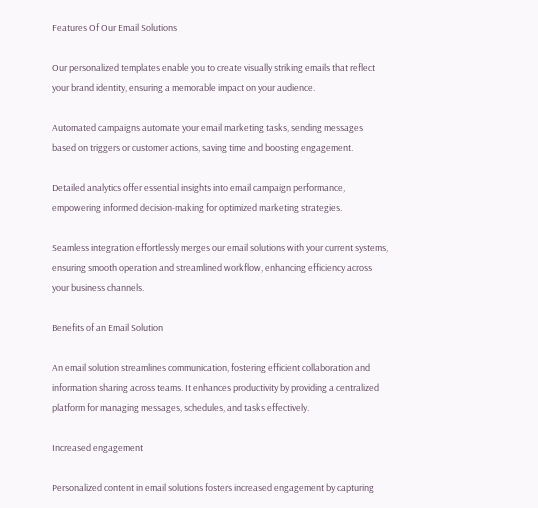Features Of Our Email Solutions

Our personalized templates enable you to create visually striking emails that reflect your brand identity, ensuring a memorable impact on your audience.

Automated campaigns automate your email marketing tasks, sending messages based on triggers or customer actions, saving time and boosting engagement.

Detailed analytics offer essential insights into email campaign performance, empowering informed decision-making for optimized marketing strategies.

Seamless integration effortlessly merges our email solutions with your current systems, ensuring smooth operation and streamlined workflow, enhancing efficiency across your business channels.

Benefits of an Email Solution

An email solution streamlines communication, fostering efficient collaboration and information sharing across teams. It enhances productivity by providing a centralized platform for managing messages, schedules, and tasks effectively.

Increased engagement

Personalized content in email solutions fosters increased engagement by capturing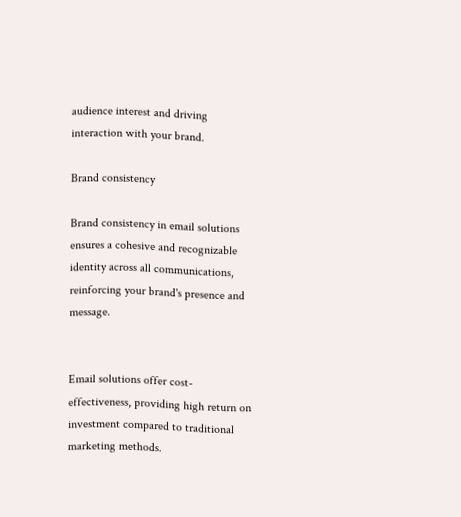audience interest and driving interaction with your brand.

Brand consistency

Brand consistency in email solutions ensures a cohesive and recognizable identity across all communications, reinforcing your brand's presence and message.


Email solutions offer cost-effectiveness, providing high return on investment compared to traditional marketing methods.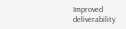Improved deliverability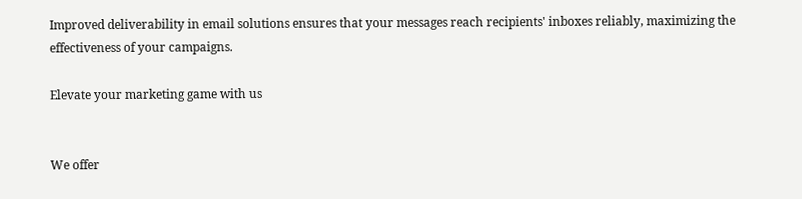Improved deliverability in email solutions ensures that your messages reach recipients' inboxes reliably, maximizing the effectiveness of your campaigns.

Elevate your marketing game with us


We offer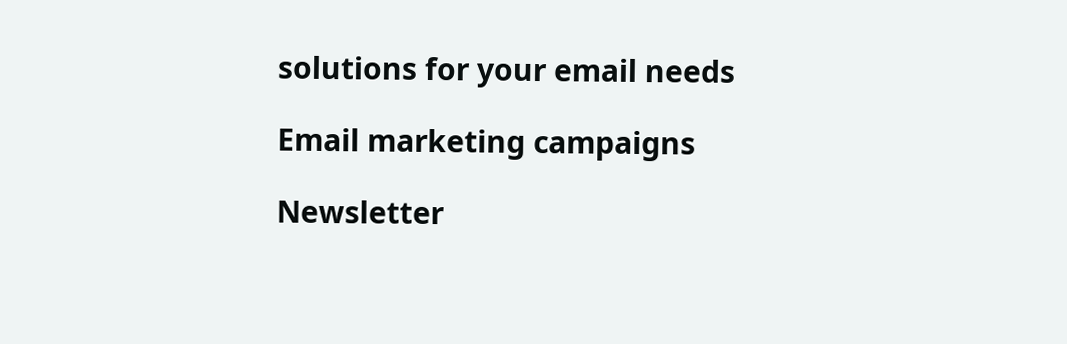solutions for your email needs

Email marketing campaigns

Newsletter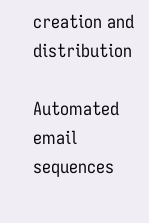creation and distribution

Automated email sequences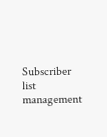Subscriber list management